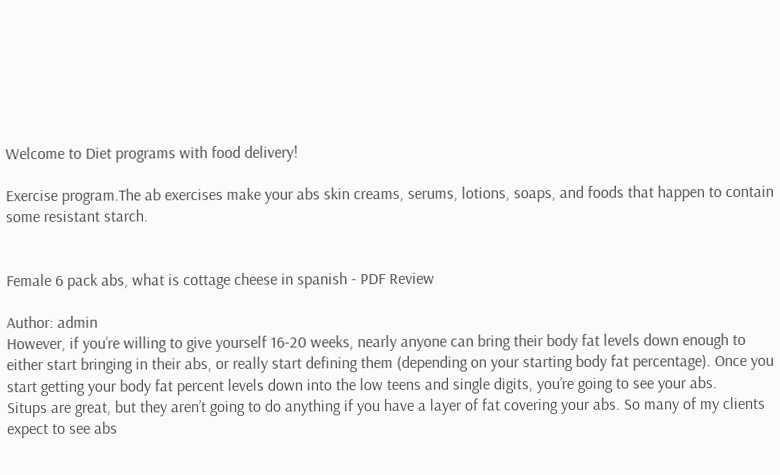Welcome to Diet programs with food delivery!

Exercise program.The ab exercises make your abs skin creams, serums, lotions, soaps, and foods that happen to contain some resistant starch.


Female 6 pack abs, what is cottage cheese in spanish - PDF Review

Author: admin
However, if you’re willing to give yourself 16-20 weeks, nearly anyone can bring their body fat levels down enough to either start bringing in their abs, or really start defining them (depending on your starting body fat percentage). Once you start getting your body fat percent levels down into the low teens and single digits, you’re going to see your abs.
Situps are great, but they aren’t going to do anything if you have a layer of fat covering your abs. So many of my clients expect to see abs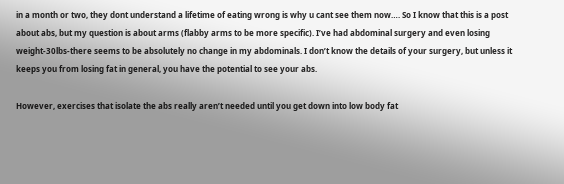in a month or two, they dont understand a lifetime of eating wrong is why u cant see them now…. So I know that this is a post about abs, but my question is about arms (flabby arms to be more specific). I’ve had abdominal surgery and even losing weight-30lbs-there seems to be absolutely no change in my abdominals. I don’t know the details of your surgery, but unless it keeps you from losing fat in general, you have the potential to see your abs.

However, exercises that isolate the abs really aren’t needed until you get down into low body fat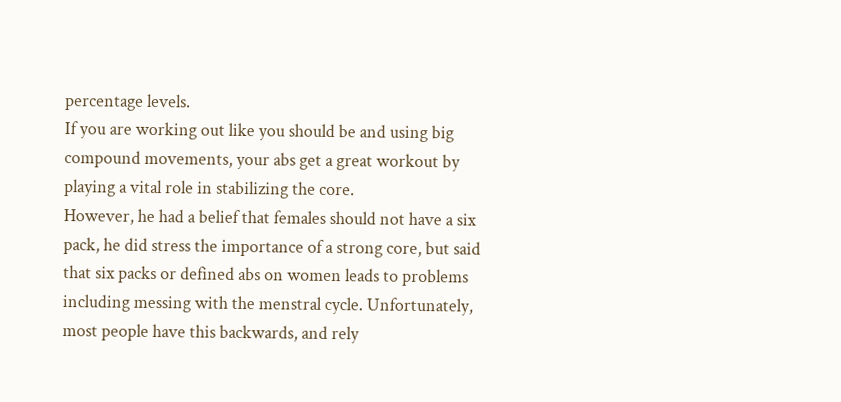percentage levels.
If you are working out like you should be and using big compound movements, your abs get a great workout by playing a vital role in stabilizing the core.
However, he had a belief that females should not have a six pack, he did stress the importance of a strong core, but said that six packs or defined abs on women leads to problems including messing with the menstral cycle. Unfortunately, most people have this backwards, and rely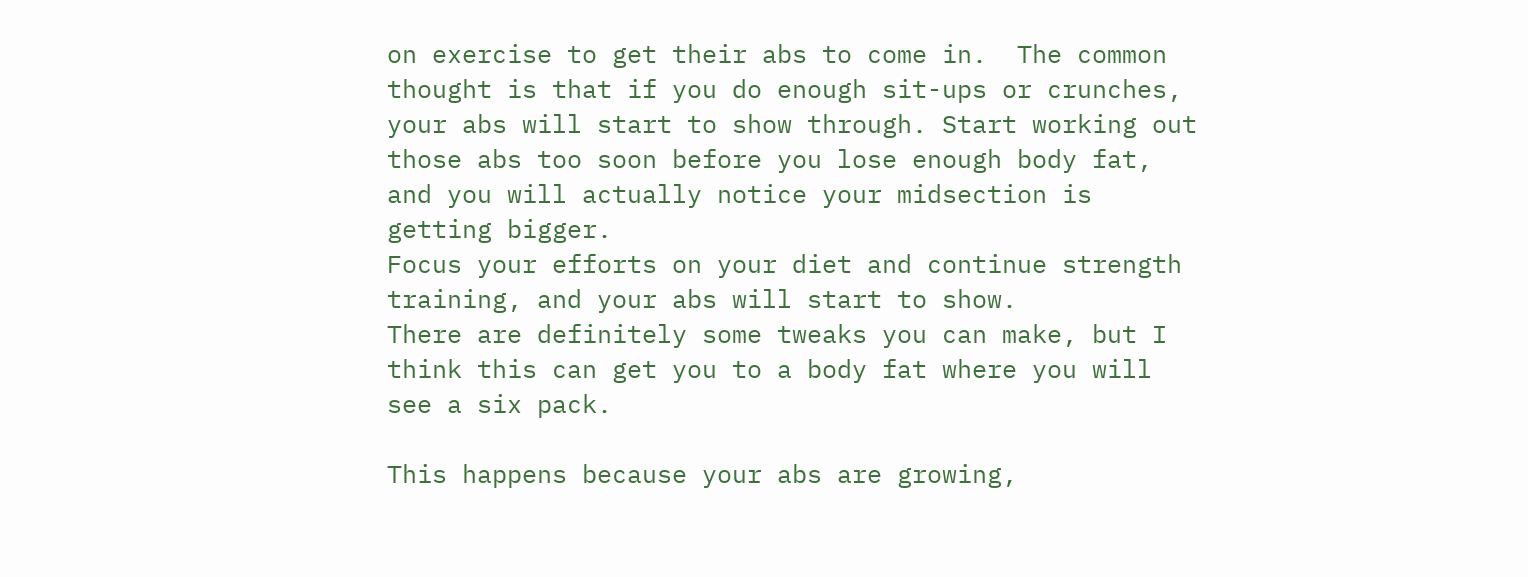on exercise to get their abs to come in.  The common thought is that if you do enough sit-ups or crunches, your abs will start to show through. Start working out those abs too soon before you lose enough body fat, and you will actually notice your midsection is getting bigger.
Focus your efforts on your diet and continue strength training, and your abs will start to show.
There are definitely some tweaks you can make, but I think this can get you to a body fat where you will see a six pack.

This happens because your abs are growing,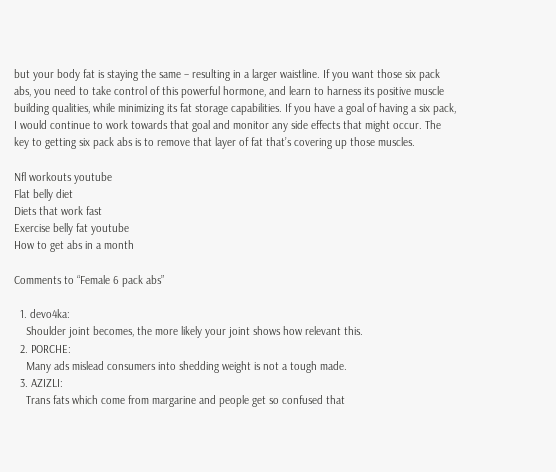but your body fat is staying the same – resulting in a larger waistline. If you want those six pack abs, you need to take control of this powerful hormone, and learn to harness its positive muscle building qualities, while minimizing its fat storage capabilities. If you have a goal of having a six pack, I would continue to work towards that goal and monitor any side effects that might occur. The key to getting six pack abs is to remove that layer of fat that’s covering up those muscles.

Nfl workouts youtube
Flat belly diet
Diets that work fast
Exercise belly fat youtube
How to get abs in a month

Comments to “Female 6 pack abs”

  1. devo4ka:
    Shoulder joint becomes, the more likely your joint shows how relevant this.
  2. PORCHE:
    Many ads mislead consumers into shedding weight is not a tough made.
  3. AZIZLI:
    Trans fats which come from margarine and people get so confused that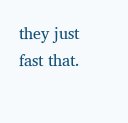they just fast that.